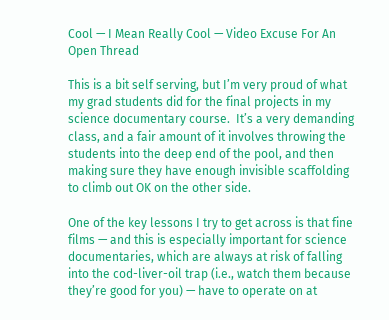Cool — I Mean Really Cool — Video Excuse For An Open Thread

This is a bit self serving, but I’m very proud of what my grad students did for the final projects in my science documentary course.  It’s a very demanding class, and a fair amount of it involves throwing the students into the deep end of the pool, and then making sure they have enough invisible scaffolding to climb out OK on the other side.

One of the key lessons I try to get across is that fine films — and this is especially important for science documentaries, which are always at risk of falling into the cod-liver-oil trap (i.e., watch them because they’re good for you) — have to operate on at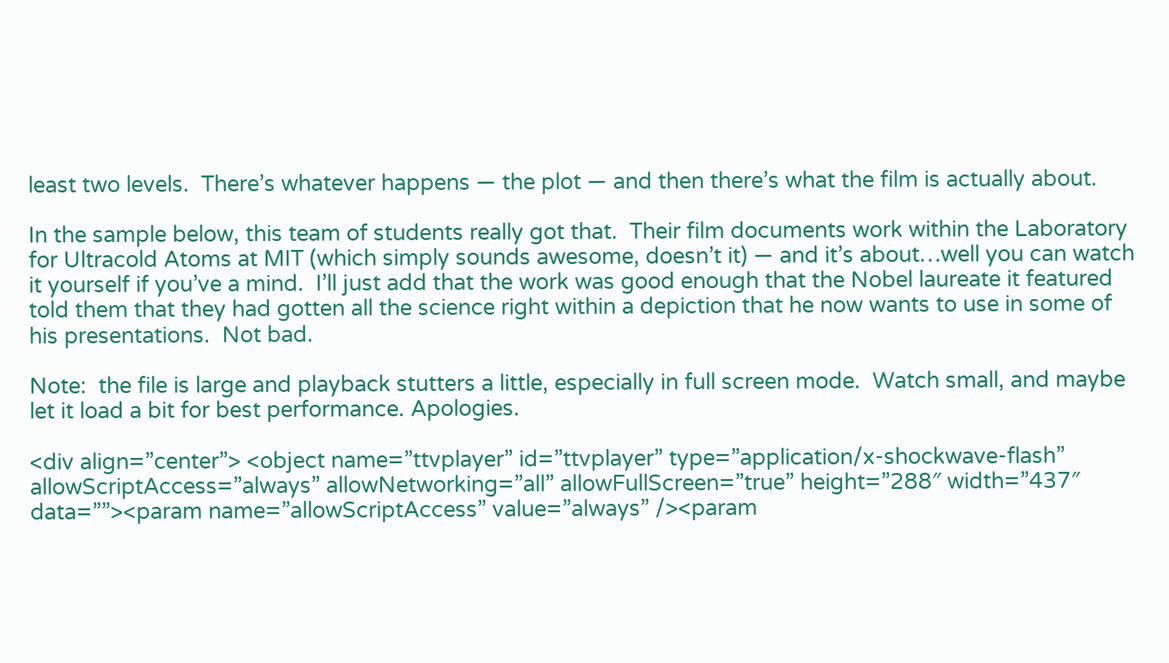least two levels.  There’s whatever happens — the plot — and then there’s what the film is actually about.

In the sample below, this team of students really got that.  Their film documents work within the Laboratory for Ultracold Atoms at MIT (which simply sounds awesome, doesn’t it) — and it’s about…well you can watch it yourself if you’ve a mind.  I’ll just add that the work was good enough that the Nobel laureate it featured told them that they had gotten all the science right within a depiction that he now wants to use in some of his presentations.  Not bad.

Note:  the file is large and playback stutters a little, especially in full screen mode.  Watch small, and maybe let it load a bit for best performance. Apologies.

<div align=”center”> <object name=”ttvplayer” id=”ttvplayer” type=”application/x-shockwave-flash” allowScriptAccess=”always” allowNetworking=”all” allowFullScreen=”true” height=”288″ width=”437″ data=””><param name=”allowScriptAccess” value=”always” /><param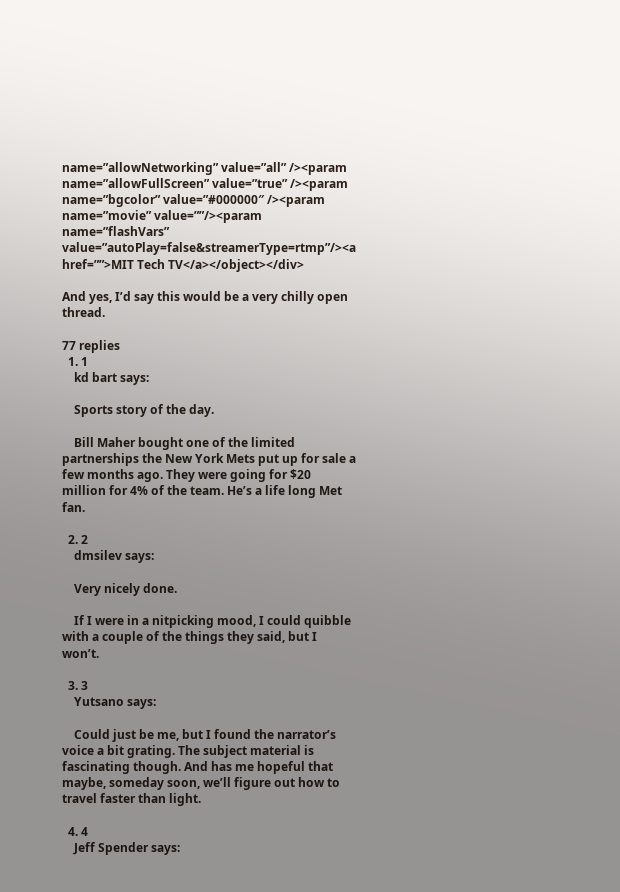name=”allowNetworking” value=”all” /><param name=”allowFullScreen” value=”true” /><param name=”bgcolor” value=”#000000″ /><param name=”movie” value=””/><param name=”flashVars” value=”autoPlay=false&streamerType=rtmp”/><a href=””>MIT Tech TV</a></object></div>

And yes, I’d say this would be a very chilly open thread.

77 replies
  1. 1
    kd bart says:

    Sports story of the day.

    Bill Maher bought one of the limited partnerships the New York Mets put up for sale a few months ago. They were going for $20 million for 4% of the team. He’s a life long Met fan.

  2. 2
    dmsilev says:

    Very nicely done.

    If I were in a nitpicking mood, I could quibble with a couple of the things they said, but I won’t.

  3. 3
    Yutsano says:

    Could just be me, but I found the narrator’s voice a bit grating. The subject material is fascinating though. And has me hopeful that maybe, someday soon, we’ll figure out how to travel faster than light.

  4. 4
    Jeff Spender says: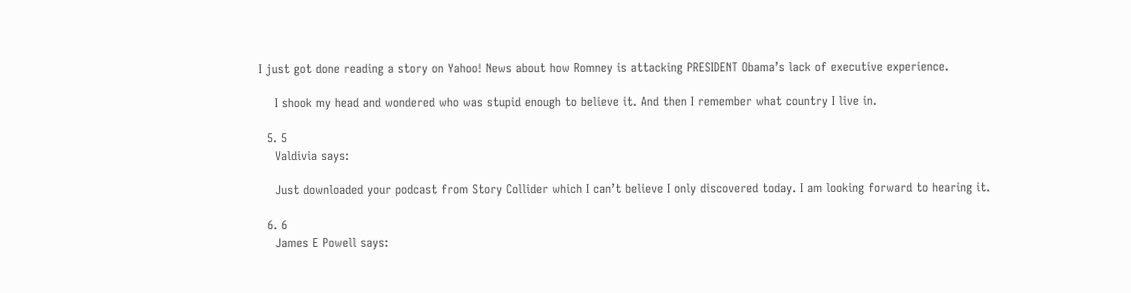I just got done reading a story on Yahoo! News about how Romney is attacking PRESIDENT Obama’s lack of executive experience.

    I shook my head and wondered who was stupid enough to believe it. And then I remember what country I live in.

  5. 5
    Valdivia says:

    Just downloaded your podcast from Story Collider which I can’t believe I only discovered today. I am looking forward to hearing it.

  6. 6
    James E Powell says: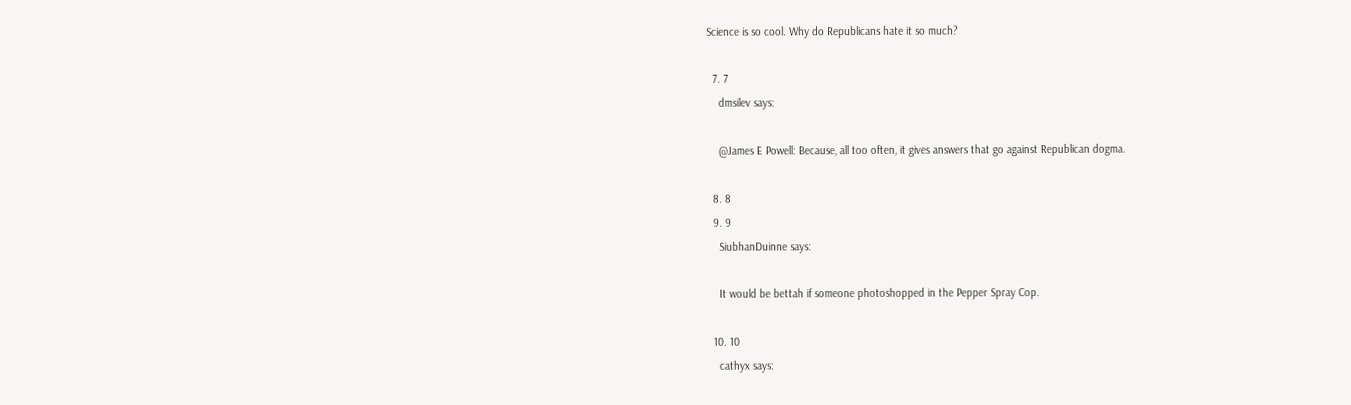Science is so cool. Why do Republicans hate it so much?

  7. 7
    dmsilev says:

    @James E Powell: Because, all too often, it gives answers that go against Republican dogma.

  8. 8
  9. 9
    SiubhanDuinne says:

    It would be bettah if someone photoshopped in the Pepper Spray Cop.

  10. 10
    cathyx says: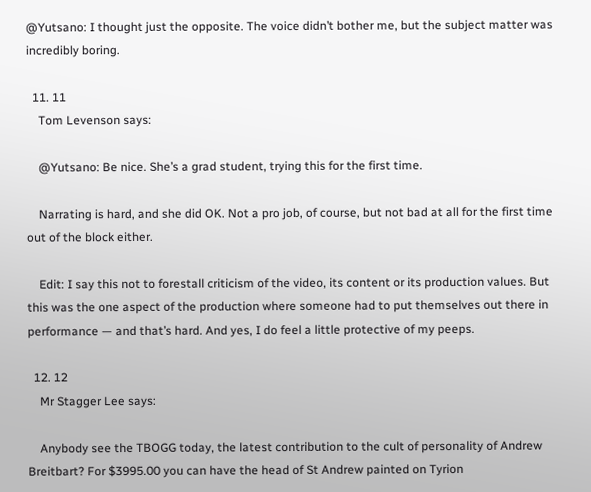@Yutsano: I thought just the opposite. The voice didn’t bother me, but the subject matter was incredibly boring.

  11. 11
    Tom Levenson says:

    @Yutsano: Be nice. She’s a grad student, trying this for the first time.

    Narrating is hard, and she did OK. Not a pro job, of course, but not bad at all for the first time out of the block either.

    Edit: I say this not to forestall criticism of the video, its content or its production values. But this was the one aspect of the production where someone had to put themselves out there in performance — and that’s hard. And yes, I do feel a little protective of my peeps.

  12. 12
    Mr Stagger Lee says:

    Anybody see the TBOGG today, the latest contribution to the cult of personality of Andrew Breitbart? For $3995.00 you can have the head of St Andrew painted on Tyrion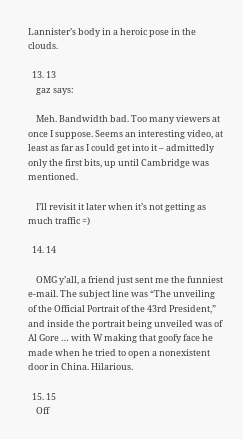Lannister’s body in a heroic pose in the clouds.

  13. 13
    gaz says:

    Meh. Bandwidth bad. Too many viewers at once I suppose. Seems an interesting video, at least as far as I could get into it – admittedly only the first bits, up until Cambridge was mentioned.

    I’ll revisit it later when it’s not getting as much traffic =)

  14. 14

    OMG y’all, a friend just sent me the funniest e-mail. The subject line was “The unveiling of the Official Portrait of the 43rd President,” and inside the portrait being unveiled was of Al Gore … with W making that goofy face he made when he tried to open a nonexistent door in China. Hilarious.

  15. 15
    Off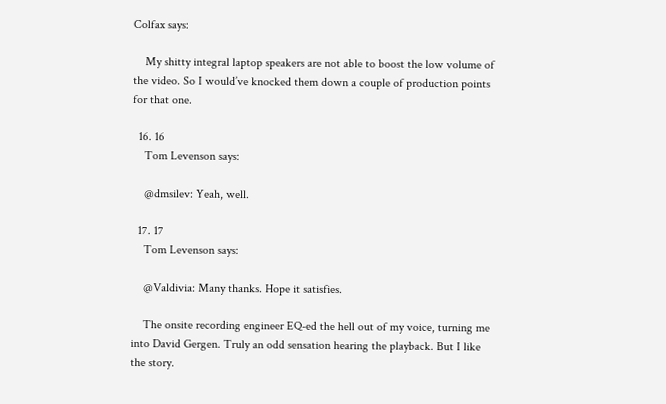Colfax says:

    My shitty integral laptop speakers are not able to boost the low volume of the video. So I would’ve knocked them down a couple of production points for that one.

  16. 16
    Tom Levenson says:

    @dmsilev: Yeah, well.

  17. 17
    Tom Levenson says:

    @Valdivia: Many thanks. Hope it satisfies.

    The onsite recording engineer EQ-ed the hell out of my voice, turning me into David Gergen. Truly an odd sensation hearing the playback. But I like the story.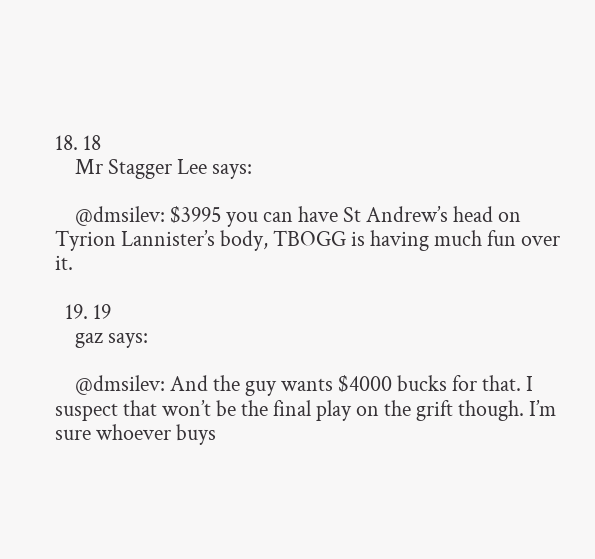18. 18
    Mr Stagger Lee says:

    @dmsilev: $3995 you can have St Andrew’s head on Tyrion Lannister’s body, TBOGG is having much fun over it.

  19. 19
    gaz says:

    @dmsilev: And the guy wants $4000 bucks for that. I suspect that won’t be the final play on the grift though. I’m sure whoever buys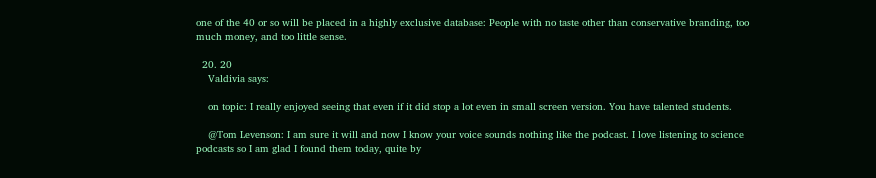one of the 40 or so will be placed in a highly exclusive database: People with no taste other than conservative branding, too much money, and too little sense.

  20. 20
    Valdivia says:

    on topic: I really enjoyed seeing that even if it did stop a lot even in small screen version. You have talented students.

    @Tom Levenson: I am sure it will and now I know your voice sounds nothing like the podcast. I love listening to science podcasts so I am glad I found them today, quite by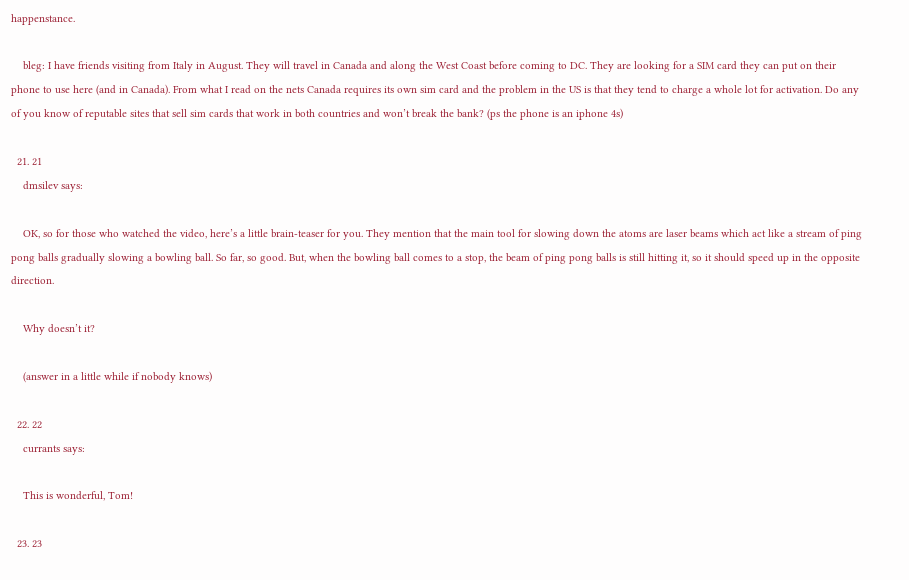happenstance.

    bleg: I have friends visiting from Italy in August. They will travel in Canada and along the West Coast before coming to DC. They are looking for a SIM card they can put on their phone to use here (and in Canada). From what I read on the nets Canada requires its own sim card and the problem in the US is that they tend to charge a whole lot for activation. Do any of you know of reputable sites that sell sim cards that work in both countries and won’t break the bank? (ps the phone is an iphone 4s)

  21. 21
    dmsilev says:

    OK, so for those who watched the video, here’s a little brain-teaser for you. They mention that the main tool for slowing down the atoms are laser beams which act like a stream of ping pong balls gradually slowing a bowling ball. So far, so good. But, when the bowling ball comes to a stop, the beam of ping pong balls is still hitting it, so it should speed up in the opposite direction.

    Why doesn’t it?

    (answer in a little while if nobody knows)

  22. 22
    currants says:

    This is wonderful, Tom!

  23. 23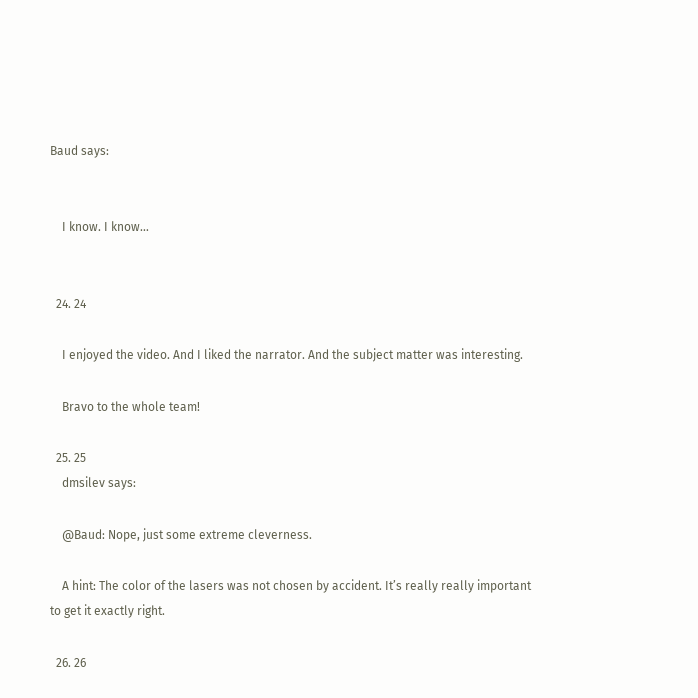Baud says:


    I know. I know…


  24. 24

    I enjoyed the video. And I liked the narrator. And the subject matter was interesting.

    Bravo to the whole team!

  25. 25
    dmsilev says:

    @Baud: Nope, just some extreme cleverness.

    A hint: The color of the lasers was not chosen by accident. It’s really really important to get it exactly right.

  26. 26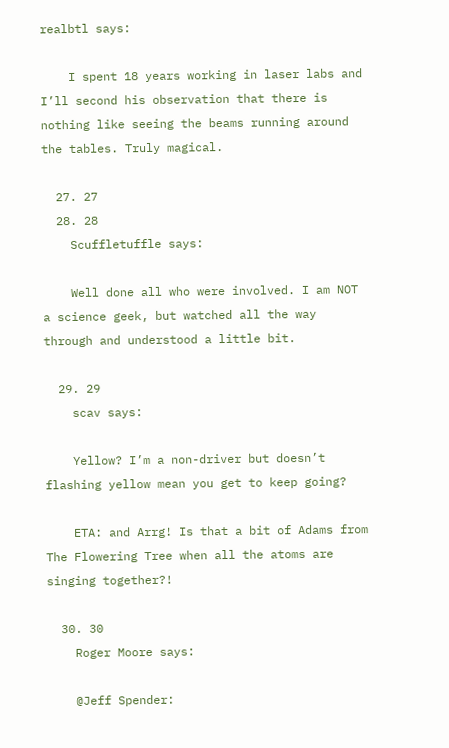realbtl says:

    I spent 18 years working in laser labs and I’ll second his observation that there is nothing like seeing the beams running around the tables. Truly magical.

  27. 27
  28. 28
    Scuffletuffle says:

    Well done all who were involved. I am NOT a science geek, but watched all the way through and understood a little bit.

  29. 29
    scav says:

    Yellow? I’m a non-driver but doesn’t flashing yellow mean you get to keep going?

    ETA: and Arrg! Is that a bit of Adams from The Flowering Tree when all the atoms are singing together?!

  30. 30
    Roger Moore says:

    @Jeff Spender: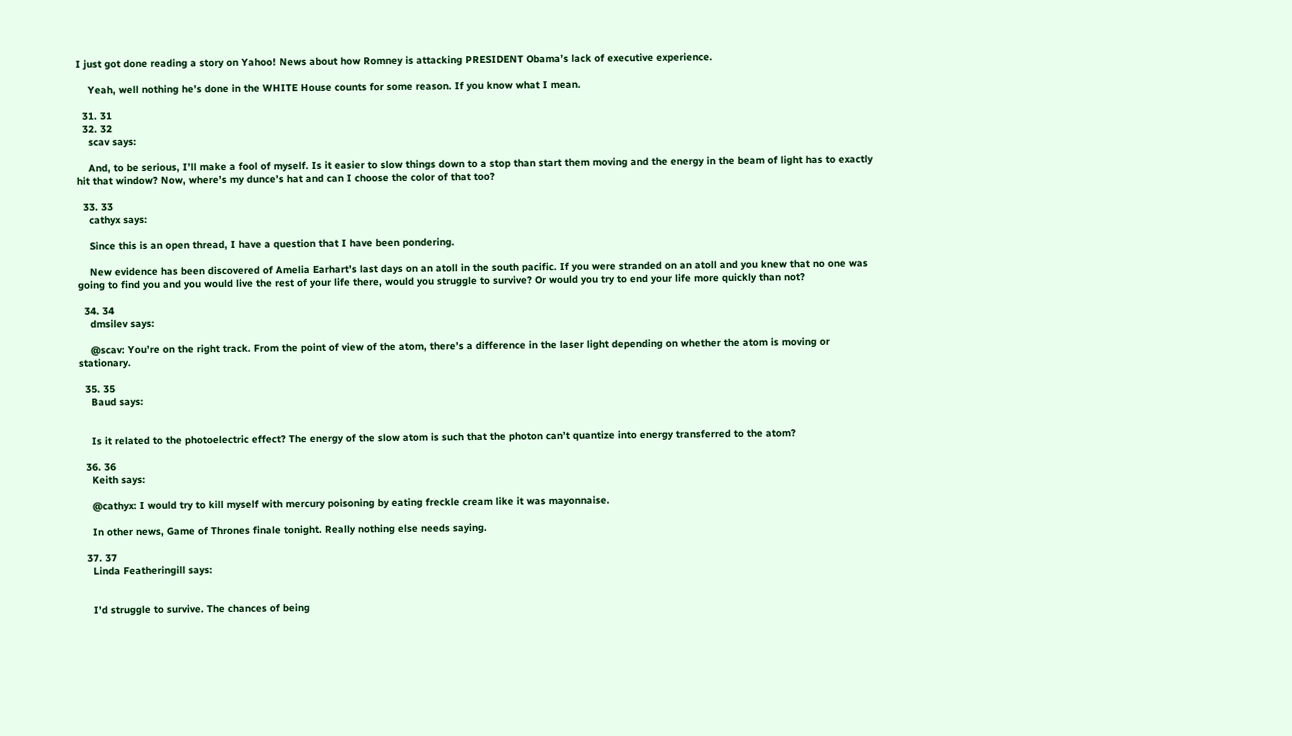I just got done reading a story on Yahoo! News about how Romney is attacking PRESIDENT Obama’s lack of executive experience.

    Yeah, well nothing he’s done in the WHITE House counts for some reason. If you know what I mean.

  31. 31
  32. 32
    scav says:

    And, to be serious, I’ll make a fool of myself. Is it easier to slow things down to a stop than start them moving and the energy in the beam of light has to exactly hit that window? Now, where’s my dunce’s hat and can I choose the color of that too?

  33. 33
    cathyx says:

    Since this is an open thread, I have a question that I have been pondering.

    New evidence has been discovered of Amelia Earhart’s last days on an atoll in the south pacific. If you were stranded on an atoll and you knew that no one was going to find you and you would live the rest of your life there, would you struggle to survive? Or would you try to end your life more quickly than not?

  34. 34
    dmsilev says:

    @scav: You’re on the right track. From the point of view of the atom, there’s a difference in the laser light depending on whether the atom is moving or stationary.

  35. 35
    Baud says:


    Is it related to the photoelectric effect? The energy of the slow atom is such that the photon can’t quantize into energy transferred to the atom?

  36. 36
    Keith says:

    @cathyx: I would try to kill myself with mercury poisoning by eating freckle cream like it was mayonnaise.

    In other news, Game of Thrones finale tonight. Really nothing else needs saying.

  37. 37
    Linda Featheringill says:


    I’d struggle to survive. The chances of being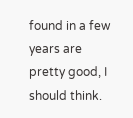found in a few years are pretty good, I should think.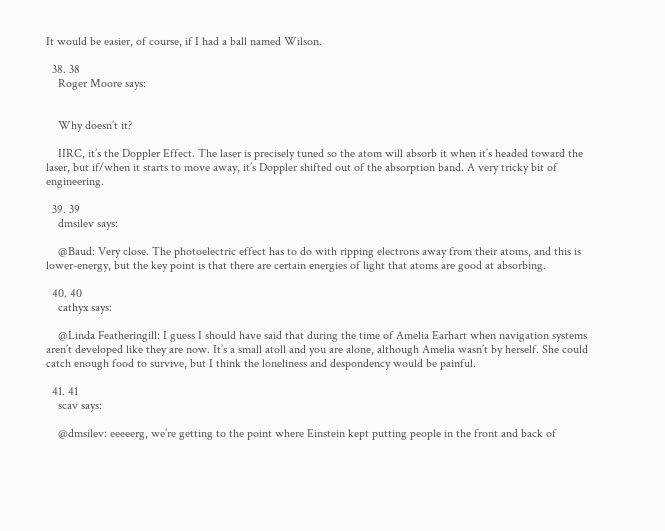It would be easier, of course, if I had a ball named Wilson.

  38. 38
    Roger Moore says:


    Why doesn’t it?

    IIRC, it’s the Doppler Effect. The laser is precisely tuned so the atom will absorb it when it’s headed toward the laser, but if/when it starts to move away, it’s Doppler shifted out of the absorption band. A very tricky bit of engineering.

  39. 39
    dmsilev says:

    @Baud: Very close. The photoelectric effect has to do with ripping electrons away from their atoms, and this is lower-energy, but the key point is that there are certain energies of light that atoms are good at absorbing.

  40. 40
    cathyx says:

    @Linda Featheringill: I guess I should have said that during the time of Amelia Earhart when navigation systems aren’t developed like they are now. It’s a small atoll and you are alone, although Amelia wasn’t by herself. She could catch enough food to survive, but I think the loneliness and despondency would be painful.

  41. 41
    scav says:

    @dmsilev: eeeeerg, we’re getting to the point where Einstein kept putting people in the front and back of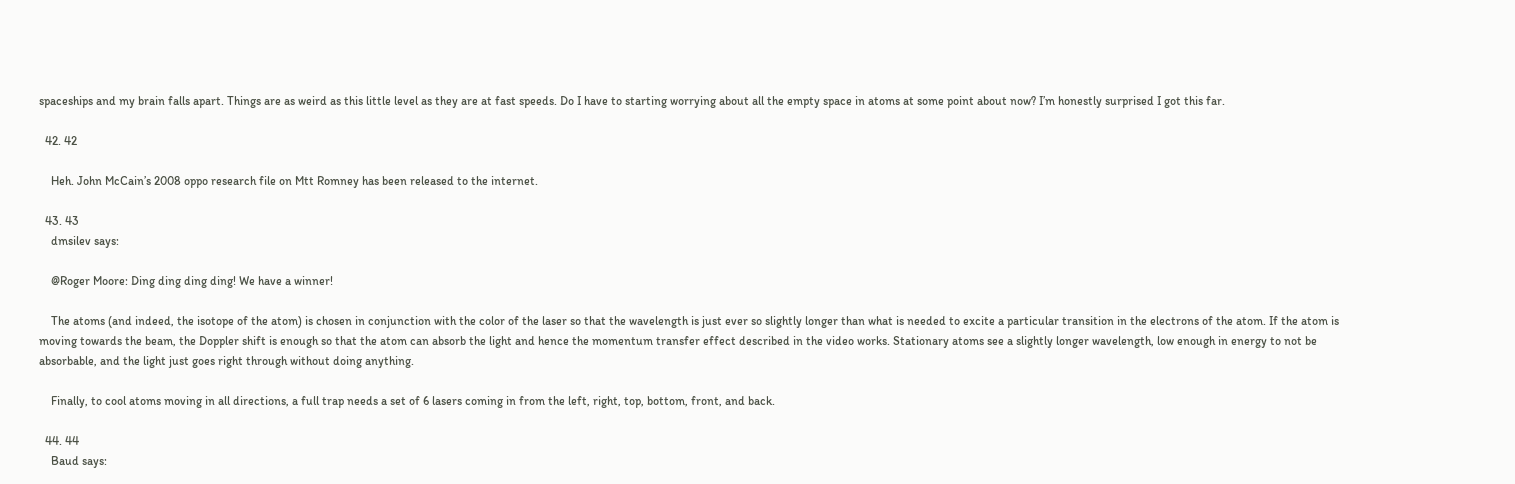spaceships and my brain falls apart. Things are as weird as this little level as they are at fast speeds. Do I have to starting worrying about all the empty space in atoms at some point about now? I’m honestly surprised I got this far.

  42. 42

    Heh. John McCain’s 2008 oppo research file on Mtt Romney has been released to the internet.

  43. 43
    dmsilev says:

    @Roger Moore: Ding ding ding ding! We have a winner!

    The atoms (and indeed, the isotope of the atom) is chosen in conjunction with the color of the laser so that the wavelength is just ever so slightly longer than what is needed to excite a particular transition in the electrons of the atom. If the atom is moving towards the beam, the Doppler shift is enough so that the atom can absorb the light and hence the momentum transfer effect described in the video works. Stationary atoms see a slightly longer wavelength, low enough in energy to not be absorbable, and the light just goes right through without doing anything.

    Finally, to cool atoms moving in all directions, a full trap needs a set of 6 lasers coming in from the left, right, top, bottom, front, and back.

  44. 44
    Baud says: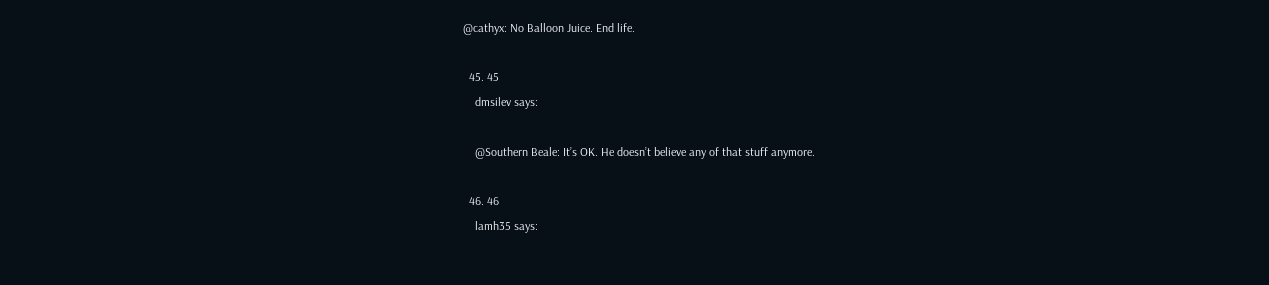@cathyx: No Balloon Juice. End life.

  45. 45
    dmsilev says:

    @Southern Beale: It’s OK. He doesn’t believe any of that stuff anymore.

  46. 46
    lamh35 says: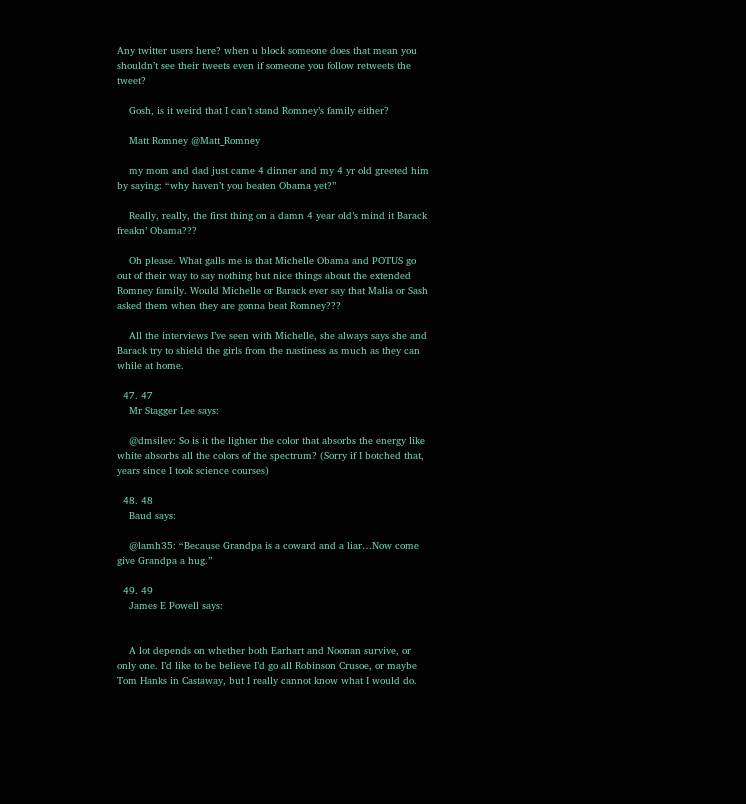Any twitter users here? when u block someone does that mean you shouldn’t see their tweets even if someone you follow retweets the tweet?

    Gosh, is it weird that I can’t stand Romney’s family either?

    Matt Romney @Matt_Romney

    my mom and dad just came 4 dinner and my 4 yr old greeted him by saying: “why haven’t you beaten Obama yet?”

    Really, really, the first thing on a damn 4 year old’s mind it Barack freakn’ Obama???

    Oh please. What galls me is that Michelle Obama and POTUS go out of their way to say nothing but nice things about the extended Romney family. Would Michelle or Barack ever say that Malia or Sash asked them when they are gonna beat Romney???

    All the interviews I’ve seen with Michelle, she always says she and Barack try to shield the girls from the nastiness as much as they can while at home.

  47. 47
    Mr Stagger Lee says:

    @dmsilev: So is it the lighter the color that absorbs the energy like white absorbs all the colors of the spectrum? (Sorry if I botched that, years since I took science courses)

  48. 48
    Baud says:

    @lamh35: “Because Grandpa is a coward and a liar…Now come give Grandpa a hug.”

  49. 49
    James E Powell says:


    A lot depends on whether both Earhart and Noonan survive, or only one. I’d like to be believe I’d go all Robinson Crusoe, or maybe Tom Hanks in Castaway, but I really cannot know what I would do.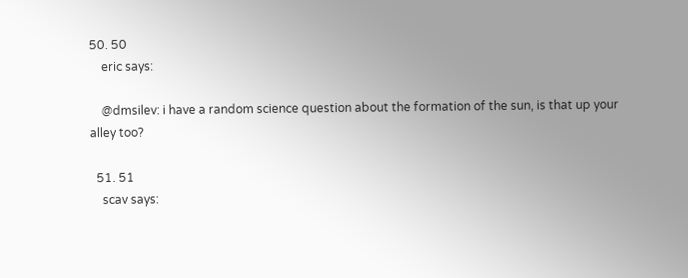50. 50
    eric says:

    @dmsilev: i have a random science question about the formation of the sun, is that up your alley too?

  51. 51
    scav says: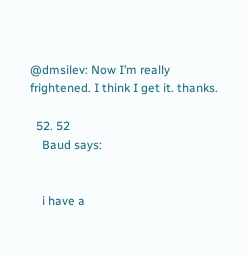@dmsilev: Now I’m really frightened. I think I get it. thanks.

  52. 52
    Baud says:


    i have a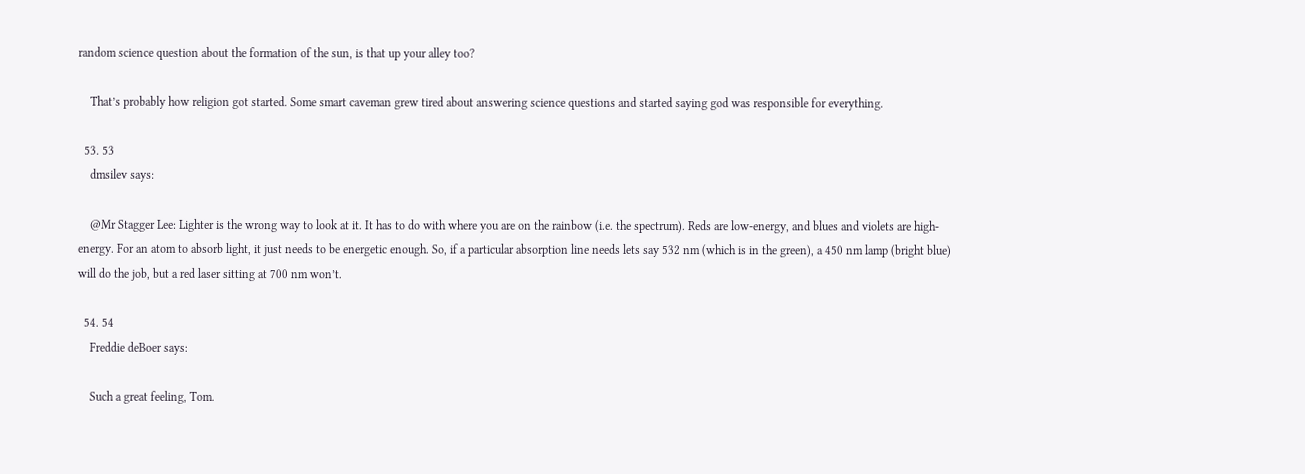random science question about the formation of the sun, is that up your alley too?

    That’s probably how religion got started. Some smart caveman grew tired about answering science questions and started saying god was responsible for everything.

  53. 53
    dmsilev says:

    @Mr Stagger Lee: Lighter is the wrong way to look at it. It has to do with where you are on the rainbow (i.e. the spectrum). Reds are low-energy, and blues and violets are high-energy. For an atom to absorb light, it just needs to be energetic enough. So, if a particular absorption line needs lets say 532 nm (which is in the green), a 450 nm lamp (bright blue) will do the job, but a red laser sitting at 700 nm won’t.

  54. 54
    Freddie deBoer says:

    Such a great feeling, Tom.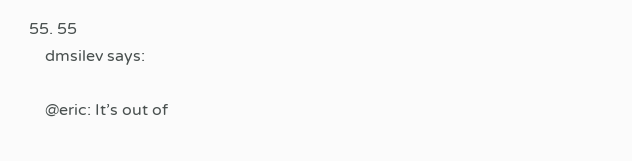55. 55
    dmsilev says:

    @eric: It’s out of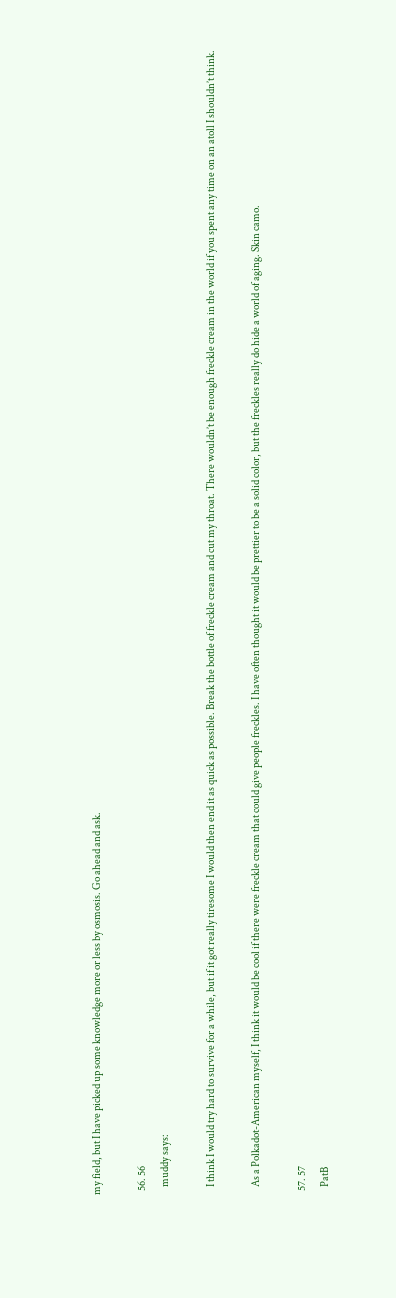my field, but I have picked up some knowledge more or less by osmosis. Go ahead and ask.

  56. 56
    muddy says:

    I think I would try hard to survive for a while, but if it got really tiresome I would then end it as quick as possible. Break the bottle of freckle cream and cut my throat. There wouldn’t be enough freckle cream in the world if you spent any time on an atoll I shouldn’t think.

    As a Polkadot-American myself, I think it would be cool if there were freckle cream that could give people freckles. I have often thought it would be prettier to be a solid color, but the freckles really do hide a world of aging. Skin camo.

  57. 57
    PatB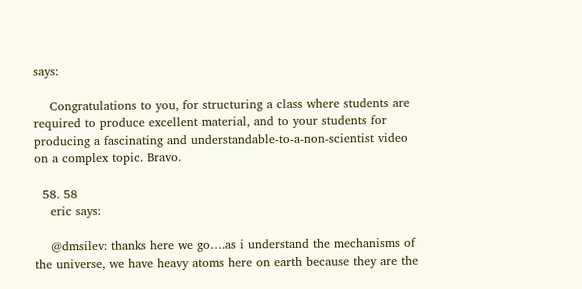says:

    Congratulations to you, for structuring a class where students are required to produce excellent material, and to your students for producing a fascinating and understandable-to-a-non-scientist video on a complex topic. Bravo.

  58. 58
    eric says:

    @dmsilev: thanks here we go….as i understand the mechanisms of the universe, we have heavy atoms here on earth because they are the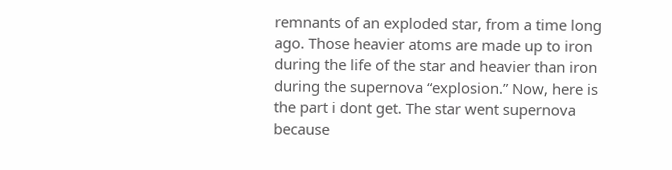remnants of an exploded star, from a time long ago. Those heavier atoms are made up to iron during the life of the star and heavier than iron during the supernova “explosion.” Now, here is the part i dont get. The star went supernova because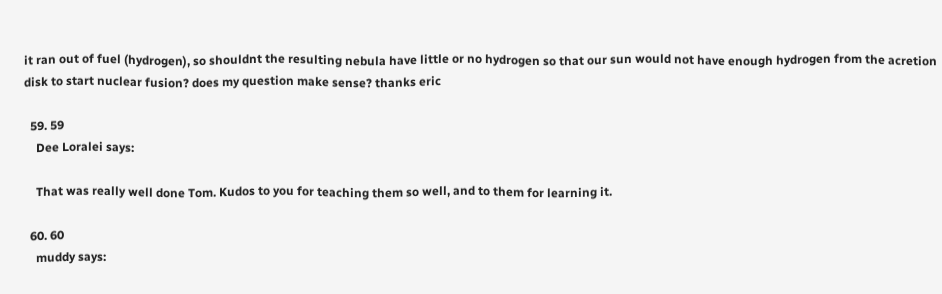it ran out of fuel (hydrogen), so shouldnt the resulting nebula have little or no hydrogen so that our sun would not have enough hydrogen from the acretion disk to start nuclear fusion? does my question make sense? thanks eric

  59. 59
    Dee Loralei says:

    That was really well done Tom. Kudos to you for teaching them so well, and to them for learning it.

  60. 60
    muddy says: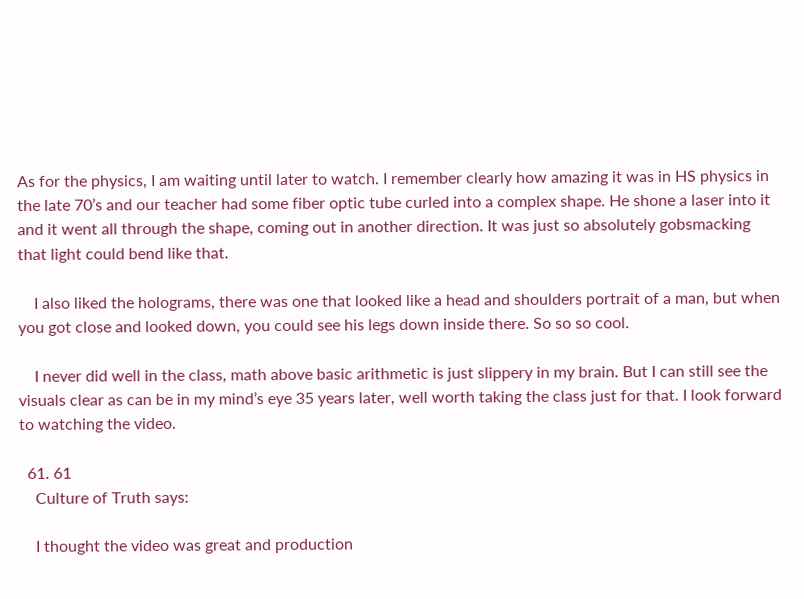As for the physics, I am waiting until later to watch. I remember clearly how amazing it was in HS physics in the late 70’s and our teacher had some fiber optic tube curled into a complex shape. He shone a laser into it and it went all through the shape, coming out in another direction. It was just so absolutely gobsmacking that light could bend like that.

    I also liked the holograms, there was one that looked like a head and shoulders portrait of a man, but when you got close and looked down, you could see his legs down inside there. So so so cool.

    I never did well in the class, math above basic arithmetic is just slippery in my brain. But I can still see the visuals clear as can be in my mind’s eye 35 years later, well worth taking the class just for that. I look forward to watching the video.

  61. 61
    Culture of Truth says:

    I thought the video was great and production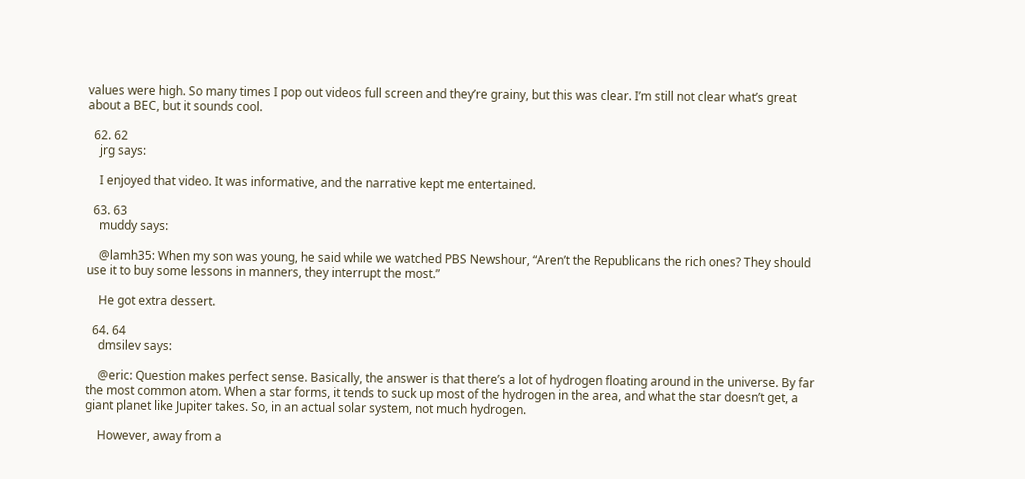values were high. So many times I pop out videos full screen and they’re grainy, but this was clear. I’m still not clear what’s great about a BEC, but it sounds cool.

  62. 62
    jrg says:

    I enjoyed that video. It was informative, and the narrative kept me entertained.

  63. 63
    muddy says:

    @lamh35: When my son was young, he said while we watched PBS Newshour, “Aren’t the Republicans the rich ones? They should use it to buy some lessons in manners, they interrupt the most.”

    He got extra dessert.

  64. 64
    dmsilev says:

    @eric: Question makes perfect sense. Basically, the answer is that there’s a lot of hydrogen floating around in the universe. By far the most common atom. When a star forms, it tends to suck up most of the hydrogen in the area, and what the star doesn’t get, a giant planet like Jupiter takes. So, in an actual solar system, not much hydrogen.

    However, away from a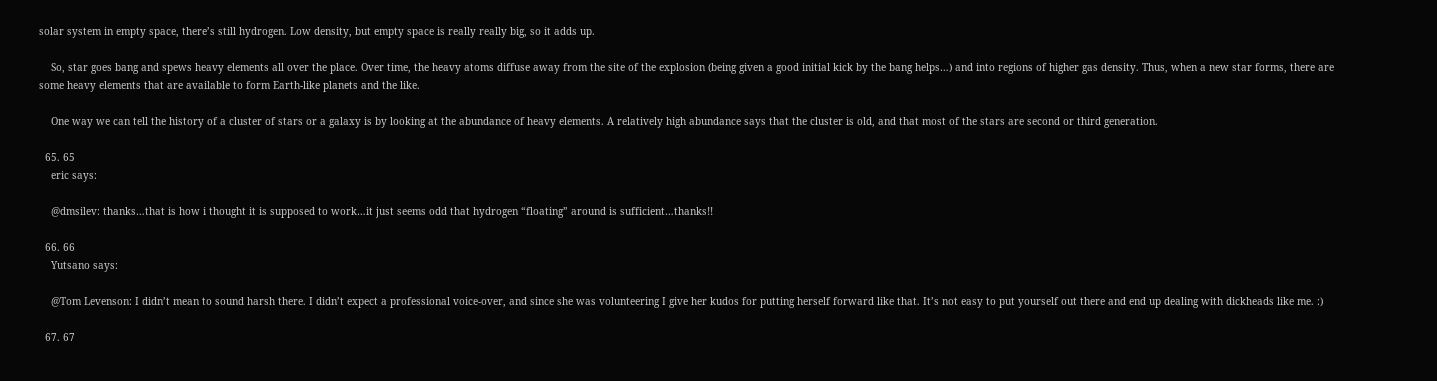solar system in empty space, there’s still hydrogen. Low density, but empty space is really really big, so it adds up.

    So, star goes bang and spews heavy elements all over the place. Over time, the heavy atoms diffuse away from the site of the explosion (being given a good initial kick by the bang helps…) and into regions of higher gas density. Thus, when a new star forms, there are some heavy elements that are available to form Earth-like planets and the like.

    One way we can tell the history of a cluster of stars or a galaxy is by looking at the abundance of heavy elements. A relatively high abundance says that the cluster is old, and that most of the stars are second or third generation.

  65. 65
    eric says:

    @dmsilev: thanks…that is how i thought it is supposed to work…it just seems odd that hydrogen “floating” around is sufficient…thanks!!

  66. 66
    Yutsano says:

    @Tom Levenson: I didn’t mean to sound harsh there. I didn’t expect a professional voice-over, and since she was volunteering I give her kudos for putting herself forward like that. It’s not easy to put yourself out there and end up dealing with dickheads like me. :)

  67. 67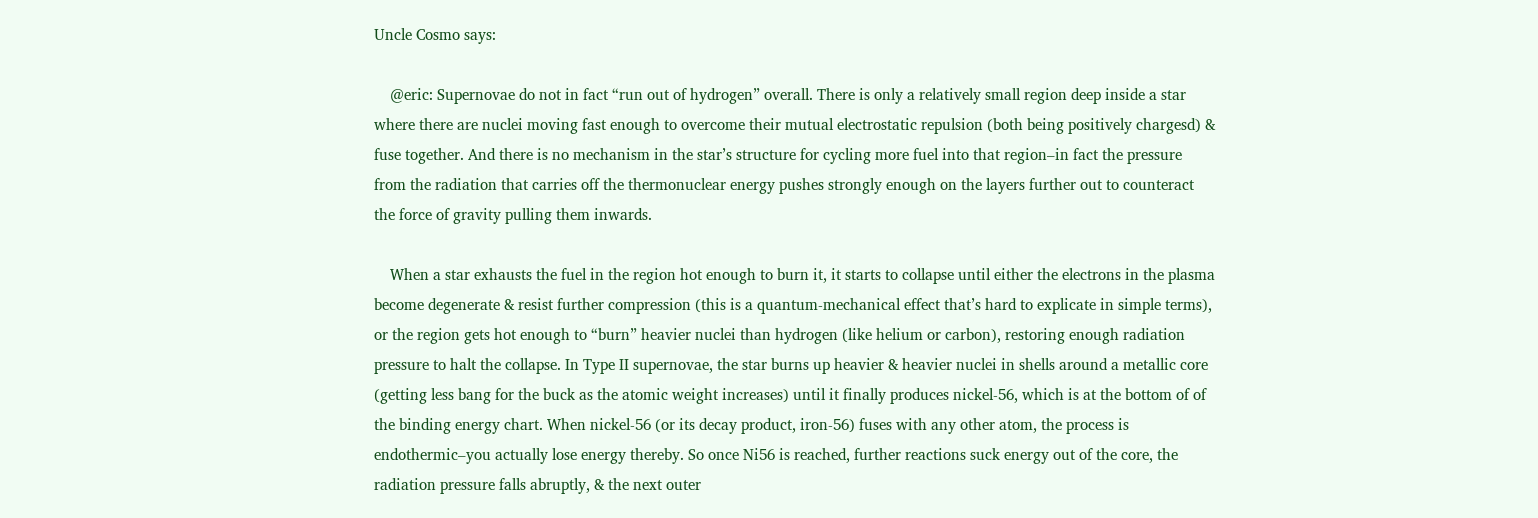Uncle Cosmo says:

    @eric: Supernovae do not in fact “run out of hydrogen” overall. There is only a relatively small region deep inside a star where there are nuclei moving fast enough to overcome their mutual electrostatic repulsion (both being positively chargesd) & fuse together. And there is no mechanism in the star’s structure for cycling more fuel into that region–in fact the pressure from the radiation that carries off the thermonuclear energy pushes strongly enough on the layers further out to counteract the force of gravity pulling them inwards.

    When a star exhausts the fuel in the region hot enough to burn it, it starts to collapse until either the electrons in the plasma become degenerate & resist further compression (this is a quantum-mechanical effect that’s hard to explicate in simple terms), or the region gets hot enough to “burn” heavier nuclei than hydrogen (like helium or carbon), restoring enough radiation pressure to halt the collapse. In Type II supernovae, the star burns up heavier & heavier nuclei in shells around a metallic core (getting less bang for the buck as the atomic weight increases) until it finally produces nickel-56, which is at the bottom of of the binding energy chart. When nickel-56 (or its decay product, iron-56) fuses with any other atom, the process is endothermic–you actually lose energy thereby. So once Ni56 is reached, further reactions suck energy out of the core, the radiation pressure falls abruptly, & the next outer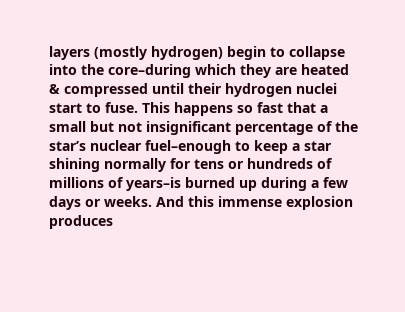layers (mostly hydrogen) begin to collapse into the core–during which they are heated & compressed until their hydrogen nuclei start to fuse. This happens so fast that a small but not insignificant percentage of the star’s nuclear fuel–enough to keep a star shining normally for tens or hundreds of millions of years–is burned up during a few days or weeks. And this immense explosion produces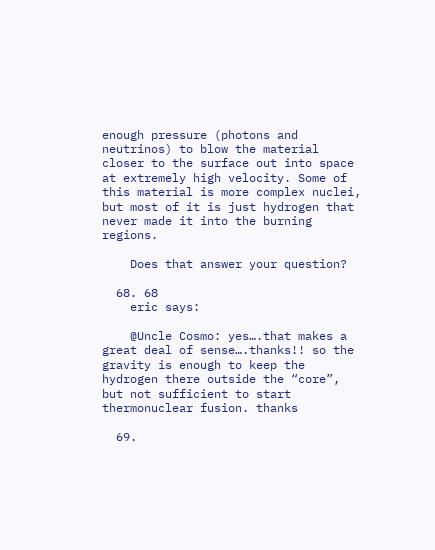enough pressure (photons and neutrinos) to blow the material closer to the surface out into space at extremely high velocity. Some of this material is more complex nuclei, but most of it is just hydrogen that never made it into the burning regions.

    Does that answer your question?

  68. 68
    eric says:

    @Uncle Cosmo: yes….that makes a great deal of sense….thanks!! so the gravity is enough to keep the hydrogen there outside the “core”, but not sufficient to start thermonuclear fusion. thanks

  69.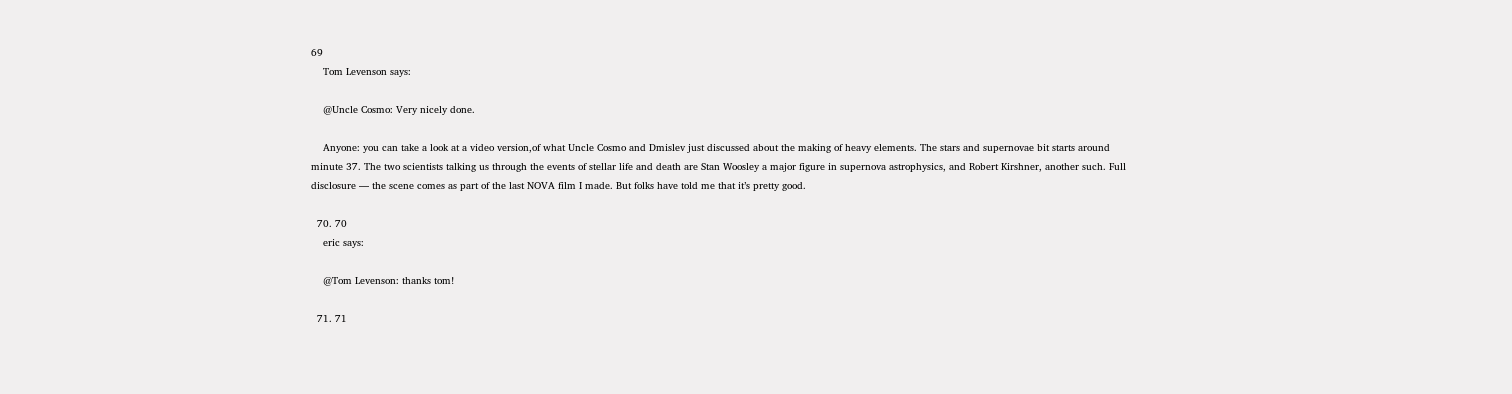69
    Tom Levenson says:

    @Uncle Cosmo: Very nicely done.

    Anyone: you can take a look at a video version,of what Uncle Cosmo and Dmislev just discussed about the making of heavy elements. The stars and supernovae bit starts around minute 37. The two scientists talking us through the events of stellar life and death are Stan Woosley a major figure in supernova astrophysics, and Robert Kirshner, another such. Full disclosure — the scene comes as part of the last NOVA film I made. But folks have told me that it’s pretty good.

  70. 70
    eric says:

    @Tom Levenson: thanks tom!

  71. 71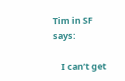Tim in SF says:

    I can’t get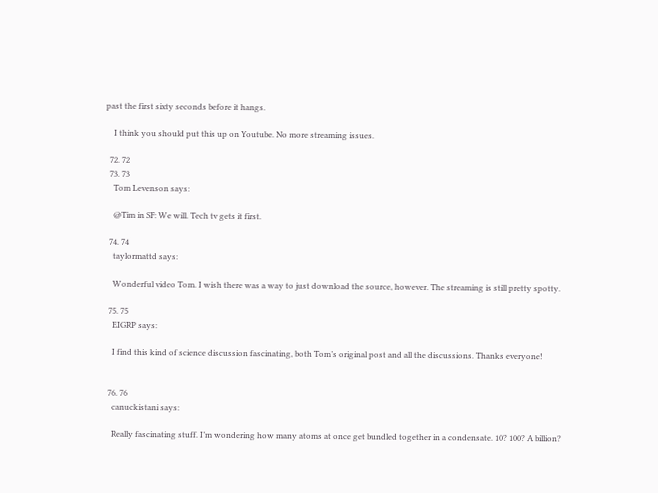past the first sixty seconds before it hangs.

    I think you should put this up on Youtube. No more streaming issues.

  72. 72
  73. 73
    Tom Levenson says:

    @Tim in SF: We will. Tech tv gets it first.

  74. 74
    taylormattd says:

    Wonderful video Tom. I wish there was a way to just download the source, however. The streaming is still pretty spotty.

  75. 75
    EIGRP says:

    I find this kind of science discussion fascinating, both Tom’s original post and all the discussions. Thanks everyone!


  76. 76
    canuckistani says:

    Really fascinating stuff. I’m wondering how many atoms at once get bundled together in a condensate. 10? 100? A billion?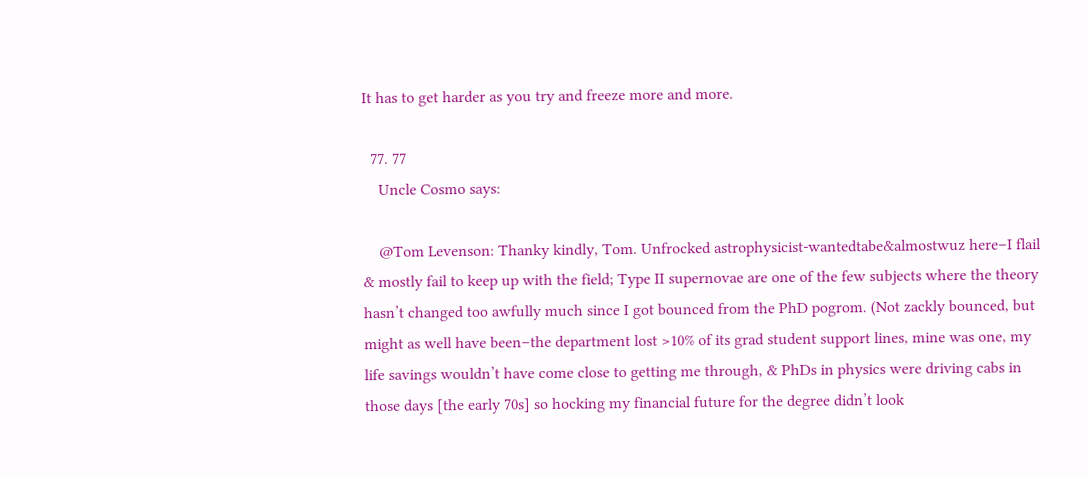It has to get harder as you try and freeze more and more.

  77. 77
    Uncle Cosmo says:

    @Tom Levenson: Thanky kindly, Tom. Unfrocked astrophysicist-wantedtabe&almostwuz here–I flail & mostly fail to keep up with the field; Type II supernovae are one of the few subjects where the theory hasn’t changed too awfully much since I got bounced from the PhD pogrom. (Not zackly bounced, but might as well have been–the department lost >10% of its grad student support lines, mine was one, my life savings wouldn’t have come close to getting me through, & PhDs in physics were driving cabs in those days [the early 70s] so hocking my financial future for the degree didn’t look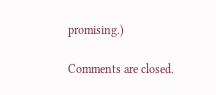promising.)

Comments are closed.